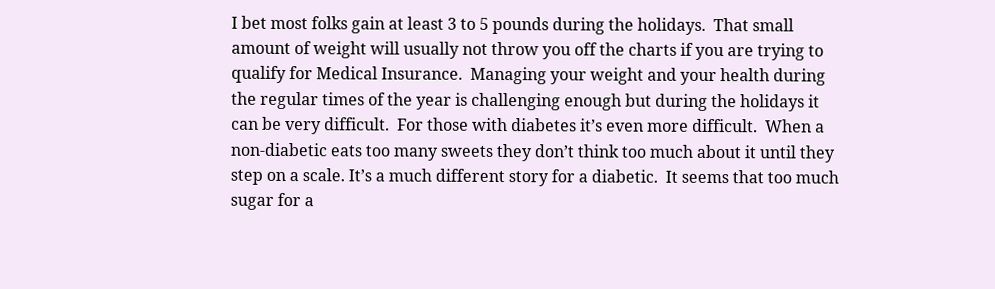I bet most folks gain at least 3 to 5 pounds during the holidays.  That small amount of weight will usually not throw you off the charts if you are trying to qualify for Medical Insurance.  Managing your weight and your health during the regular times of the year is challenging enough but during the holidays it can be very difficult.  For those with diabetes it’s even more difficult.  When a non-diabetic eats too many sweets they don’t think too much about it until they step on a scale. It’s a much different story for a diabetic.  It seems that too much sugar for a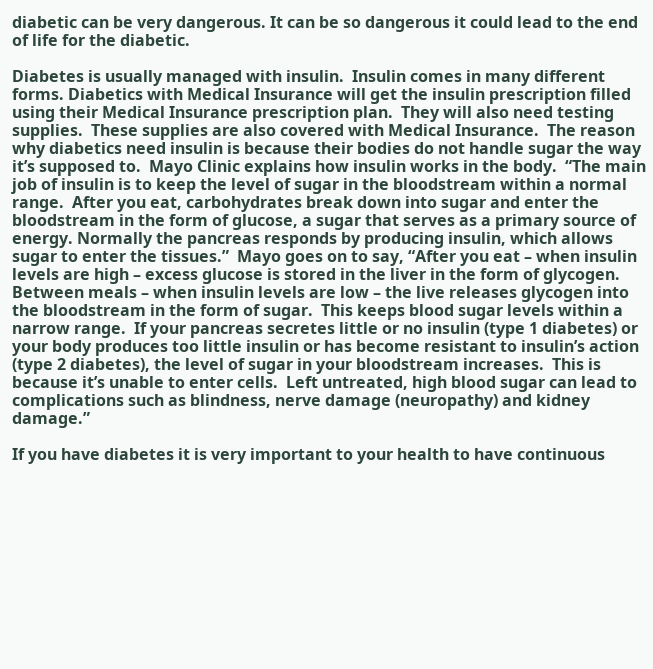diabetic can be very dangerous. It can be so dangerous it could lead to the end of life for the diabetic.

Diabetes is usually managed with insulin.  Insulin comes in many different forms. Diabetics with Medical Insurance will get the insulin prescription filled using their Medical Insurance prescription plan.  They will also need testing supplies.  These supplies are also covered with Medical Insurance.  The reason why diabetics need insulin is because their bodies do not handle sugar the way it’s supposed to.  Mayo Clinic explains how insulin works in the body.  “The main job of insulin is to keep the level of sugar in the bloodstream within a normal range.  After you eat, carbohydrates break down into sugar and enter the bloodstream in the form of glucose, a sugar that serves as a primary source of energy. Normally the pancreas responds by producing insulin, which allows sugar to enter the tissues.”  Mayo goes on to say, “After you eat – when insulin levels are high – excess glucose is stored in the liver in the form of glycogen.  Between meals – when insulin levels are low – the live releases glycogen into the bloodstream in the form of sugar.  This keeps blood sugar levels within a narrow range.  If your pancreas secretes little or no insulin (type 1 diabetes) or your body produces too little insulin or has become resistant to insulin’s action (type 2 diabetes), the level of sugar in your bloodstream increases.  This is because it’s unable to enter cells.  Left untreated, high blood sugar can lead to complications such as blindness, nerve damage (neuropathy) and kidney damage.”

If you have diabetes it is very important to your health to have continuous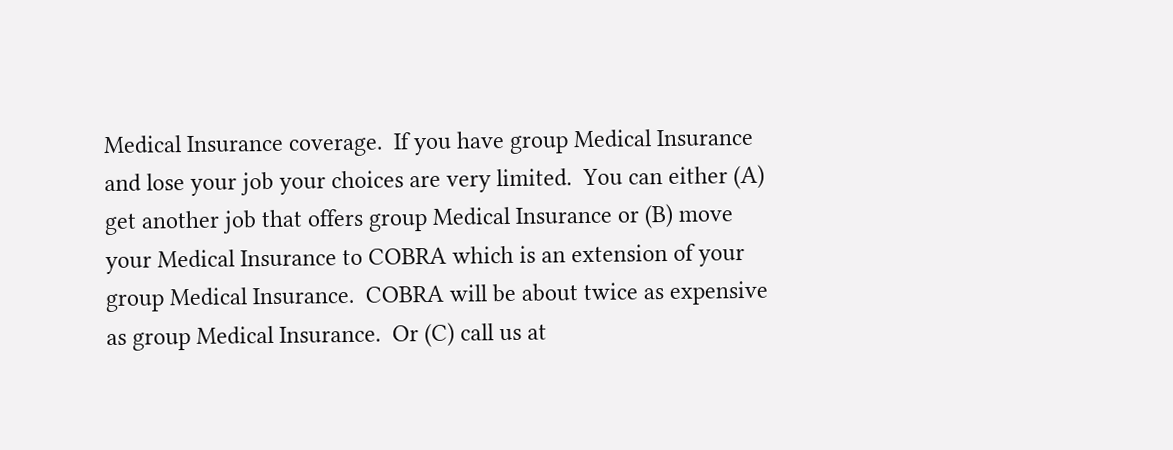Medical Insurance coverage.  If you have group Medical Insurance and lose your job your choices are very limited.  You can either (A) get another job that offers group Medical Insurance or (B) move your Medical Insurance to COBRA which is an extension of your group Medical Insurance.  COBRA will be about twice as expensive as group Medical Insurance.  Or (C) call us at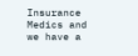Insurance Medics and we have a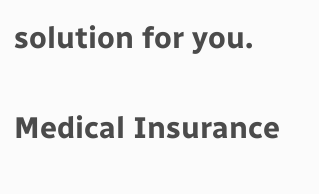solution for you.

Medical Insurance